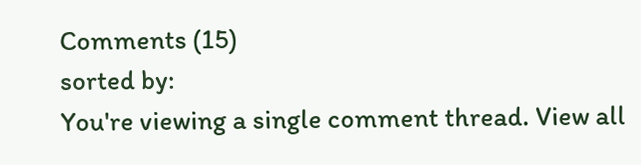Comments (15)
sorted by:
You're viewing a single comment thread. View all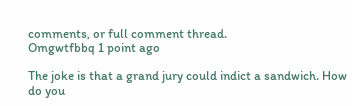comments, or full comment thread.
Omgwtfbbq 1 point ago

The joke is that a grand jury could indict a sandwich. How do you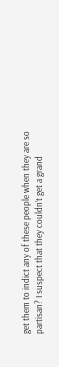get them to indict any of these people when they are so partisan? I suspect that they couldn’t get a grand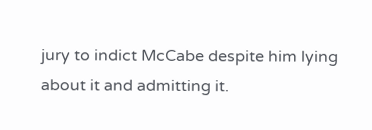jury to indict McCabe despite him lying about it and admitting it.